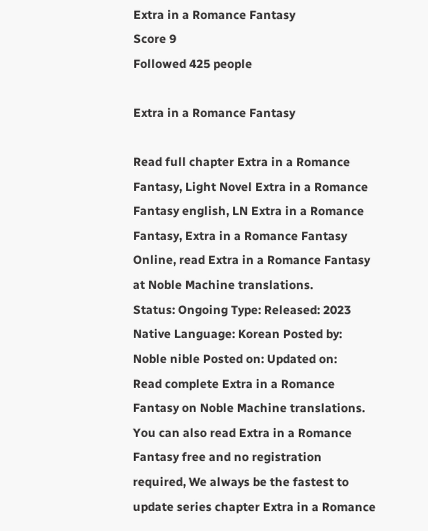Extra in a Romance Fantasy
Score 9
Followed 425 people

Extra in a Romance Fantasy

Read full chapter Extra in a Romance Fantasy, Light Novel Extra in a Romance Fantasy english, LN Extra in a Romance Fantasy, Extra in a Romance Fantasy Online, read Extra in a Romance Fantasy at Noble Machine translations.
Status: Ongoing Type: Released: 2023 Native Language: Korean Posted by: Noble nible Posted on: Updated on:
Read complete Extra in a Romance Fantasy on Noble Machine translations. You can also read Extra in a Romance Fantasy free and no registration required, We always be the fastest to update series chapter Extra in a Romance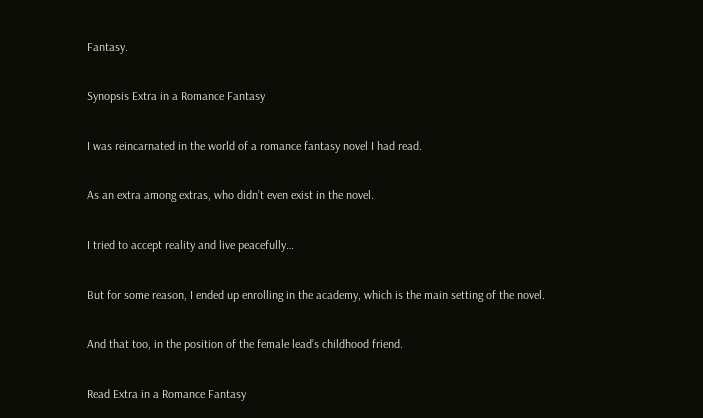Fantasy.

Synopsis Extra in a Romance Fantasy

I was reincarnated in the world of a romance fantasy novel I had read.

As an extra among extras, who didn’t even exist in the novel.

I tried to accept reality and live peacefully…

But for some reason, I ended up enrolling in the academy, which is the main setting of the novel.

And that too, in the position of the female lead’s childhood friend.

Read Extra in a Romance Fantasy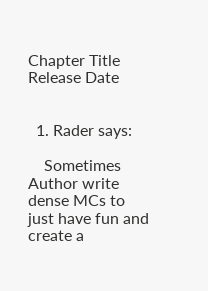Chapter Title
Release Date


  1. Rader says:

    Sometimes Author write dense MCs to just have fun and create a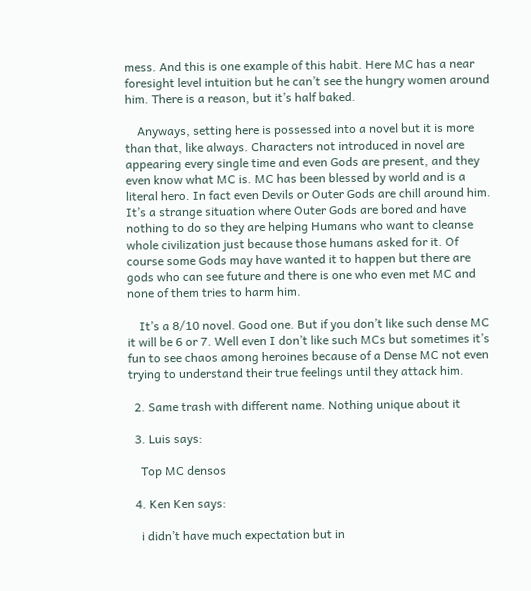mess. And this is one example of this habit. Here MC has a near foresight level intuition but he can’t see the hungry women around him. There is a reason, but it’s half baked.

    Anyways, setting here is possessed into a novel but it is more than that, like always. Characters not introduced in novel are appearing every single time and even Gods are present, and they even know what MC is. MC has been blessed by world and is a literal hero. In fact even Devils or Outer Gods are chill around him. It’s a strange situation where Outer Gods are bored and have nothing to do so they are helping Humans who want to cleanse whole civilization just because those humans asked for it. Of course some Gods may have wanted it to happen but there are gods who can see future and there is one who even met MC and none of them tries to harm him.

    It’s a 8/10 novel. Good one. But if you don’t like such dense MC it will be 6 or 7. Well even I don’t like such MCs but sometimes it’s fun to see chaos among heroines because of a Dense MC not even trying to understand their true feelings until they attack him.

  2. Same trash with different name. Nothing unique about it

  3. Luis says:

    Top MC densos

  4. Ken Ken says:

    i didn’t have much expectation but in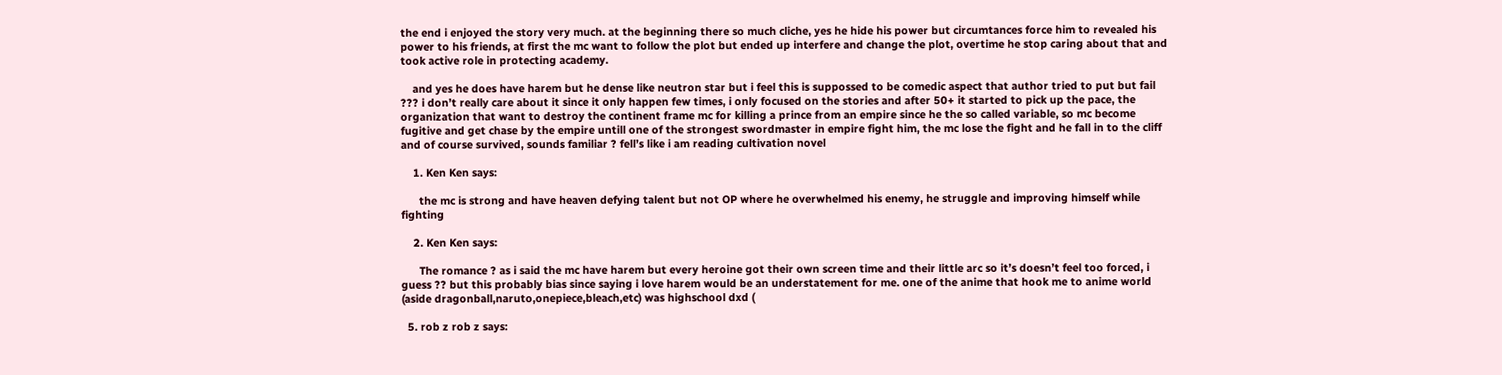the end i enjoyed the story very much. at the beginning there so much cliche, yes he hide his power but circumtances force him to revealed his power to his friends, at first the mc want to follow the plot but ended up interfere and change the plot, overtime he stop caring about that and took active role in protecting academy.

    and yes he does have harem but he dense like neutron star but i feel this is suppossed to be comedic aspect that author tried to put but fail ??? i don’t really care about it since it only happen few times, i only focused on the stories and after 50+ it started to pick up the pace, the organization that want to destroy the continent frame mc for killing a prince from an empire since he the so called variable, so mc become fugitive and get chase by the empire untill one of the strongest swordmaster in empire fight him, the mc lose the fight and he fall in to the cliff and of course survived, sounds familiar ? fell’s like i am reading cultivation novel

    1. Ken Ken says:

      the mc is strong and have heaven defying talent but not OP where he overwhelmed his enemy, he struggle and improving himself while fighting

    2. Ken Ken says:

      The romance ? as i said the mc have harem but every heroine got their own screen time and their little arc so it’s doesn’t feel too forced, i guess ?? but this probably bias since saying i love harem would be an understatement for me. one of the anime that hook me to anime world (aside dragonball,naruto,onepiece,bleach,etc) was highschool dxd (

  5. rob z rob z says: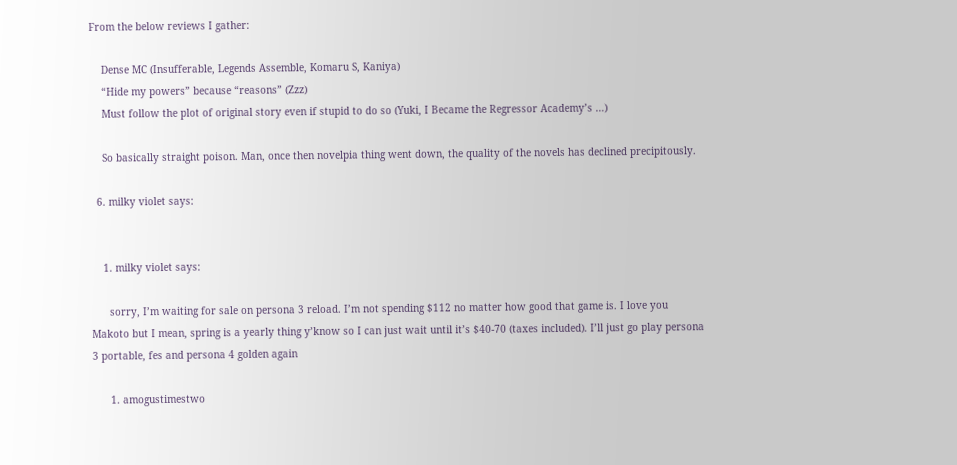From the below reviews I gather:

    Dense MC (Insufferable, Legends Assemble, Komaru S, Kaniya)
    “Hide my powers” because “reasons” (Zzz)
    Must follow the plot of original story even if stupid to do so (Yuki, I Became the Regressor Academy’s …)

    So basically straight poison. Man, once then novelpia thing went down, the quality of the novels has declined precipitously.

  6. milky violet says:


    1. milky violet says:

      sorry, I’m waiting for sale on persona 3 reload. I’m not spending $112 no matter how good that game is. I love you Makoto but I mean, spring is a yearly thing y’know so I can just wait until it’s $40-70 (taxes included). I’ll just go play persona 3 portable, fes and persona 4 golden again

      1. amogustimestwo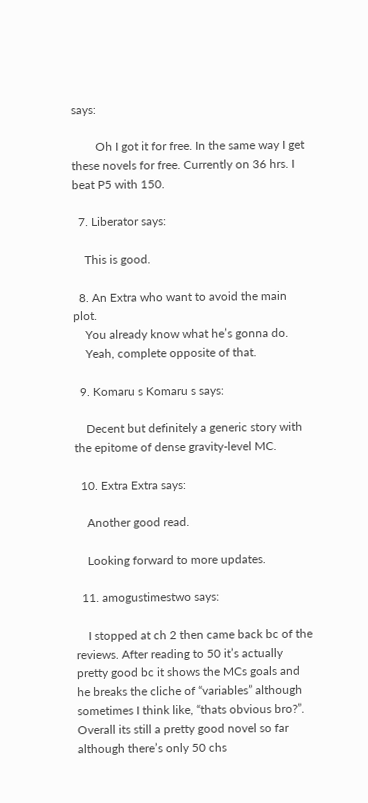says:

        Oh I got it for free. In the same way I get these novels for free. Currently on 36 hrs. I beat P5 with 150.

  7. Liberator says:

    This is good.

  8. An Extra who want to avoid the main plot.
    You already know what he’s gonna do.
    Yeah, complete opposite of that.

  9. Komaru s Komaru s says:

    Decent but definitely a generic story with the epitome of dense gravity-level MC.

  10. Extra Extra says:

    Another good read.

    Looking forward to more updates.

  11. amogustimestwo says:

    I stopped at ch 2 then came back bc of the reviews. After reading to 50 it’s actually pretty good bc it shows the MCs goals and he breaks the cliche of “variables” although sometimes I think like, “thats obvious bro?”. Overall its still a pretty good novel so far although there’s only 50 chs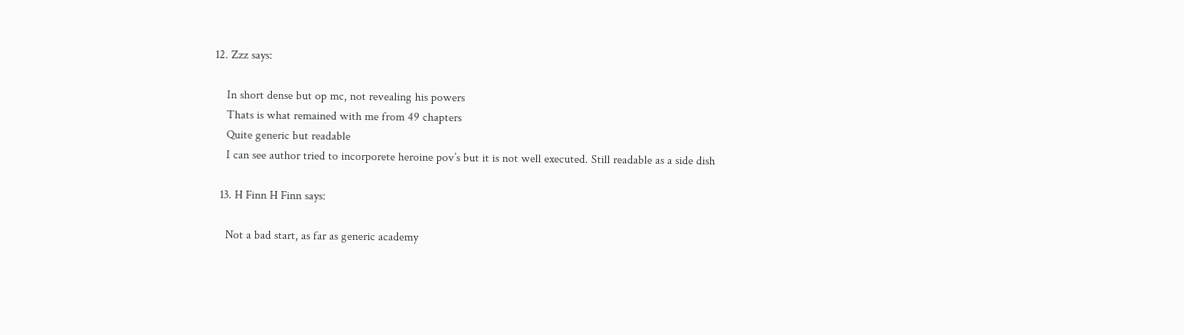12. Zzz says:

    In short dense but op mc, not revealing his powers
    Thats is what remained with me from 49 chapters
    Quite generic but readable
    I can see author tried to incorporete heroine pov’s but it is not well executed. Still readable as a side dish

  13. H Finn H Finn says:

    Not a bad start, as far as generic academy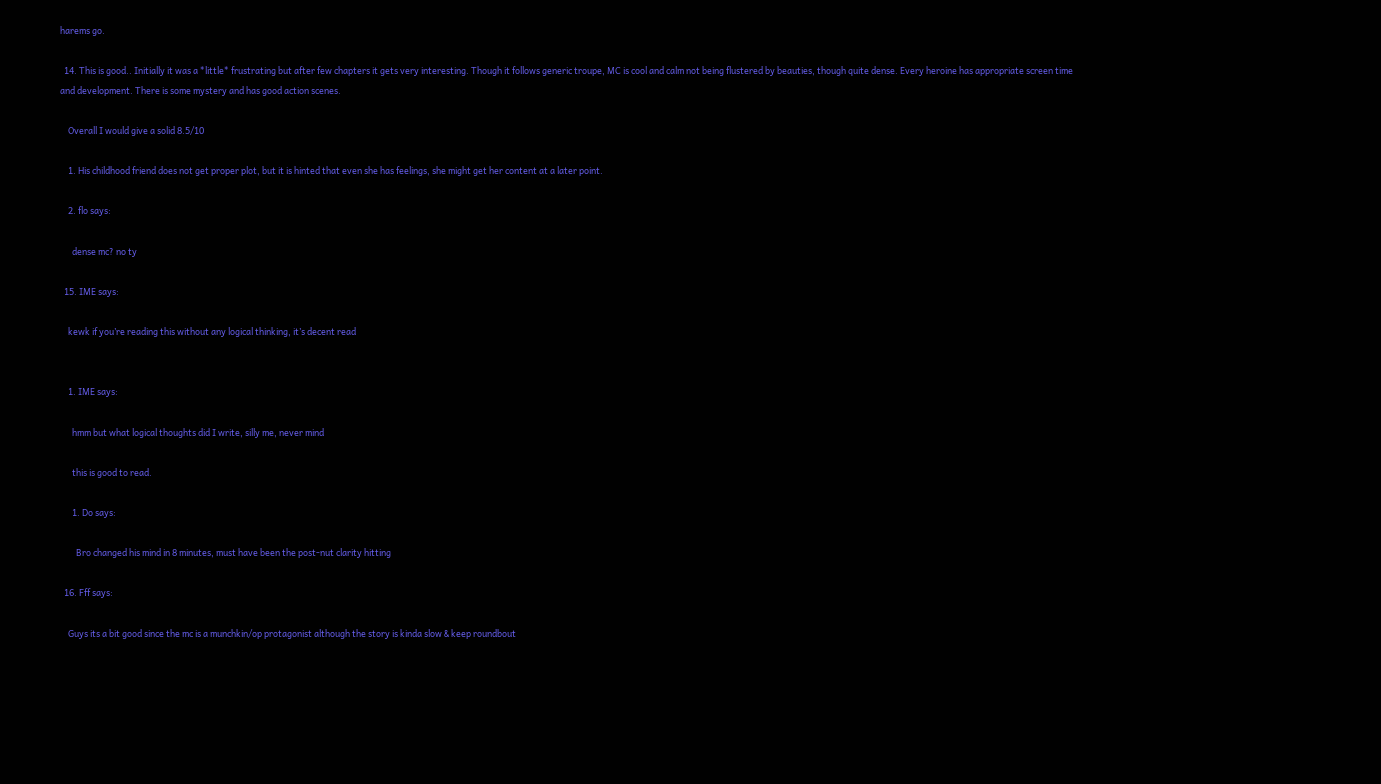harems go.

  14. This is good.. Initially it was a *little* frustrating but after few chapters it gets very interesting. Though it follows generic troupe, MC is cool and calm not being flustered by beauties, though quite dense. Every heroine has appropriate screen time and development. There is some mystery and has good action scenes.

    Overall I would give a solid 8.5/10

    1. His childhood friend does not get proper plot, but it is hinted that even she has feelings, she might get her content at a later point.

    2. flo says:

      dense mc? no ty

  15. IME says:

    kewk if you’re reading this without any logical thinking, it’s decent read


    1. IME says:

      hmm but what logical thoughts did I write, silly me, never mind

      this is good to read.

      1. Do says:

        Bro changed his mind in 8 minutes, must have been the post-nut clarity hitting

  16. Fff says:

    Guys its a bit good since the mc is a munchkin/op protagonist although the story is kinda slow & keep roundbout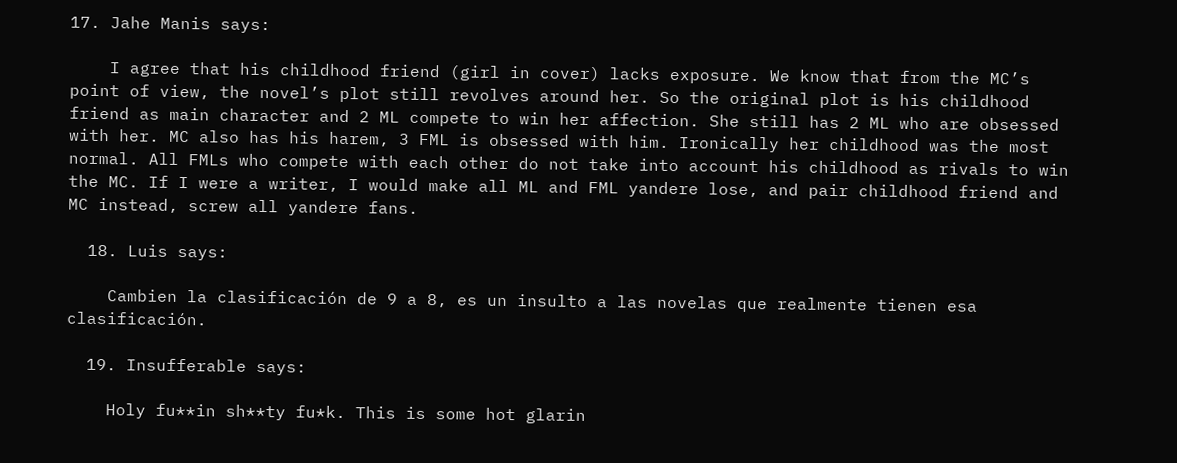17. Jahe Manis says:

    I agree that his childhood friend (girl in cover) lacks exposure. We know that from the MC’s point of view, the novel’s plot still revolves around her. So the original plot is his childhood friend as main character and 2 ML compete to win her affection. She still has 2 ML who are obsessed with her. MC also has his harem, 3 FML is obsessed with him. Ironically her childhood was the most normal. All FMLs who compete with each other do not take into account his childhood as rivals to win the MC. If I were a writer, I would make all ML and FML yandere lose, and pair childhood friend and MC instead, screw all yandere fans.

  18. Luis says:

    Cambien la clasificación de 9 a 8, es un insulto a las novelas que realmente tienen esa clasificación.

  19. Insufferable says:

    Holy fu**in sh**ty fu*k. This is some hot glarin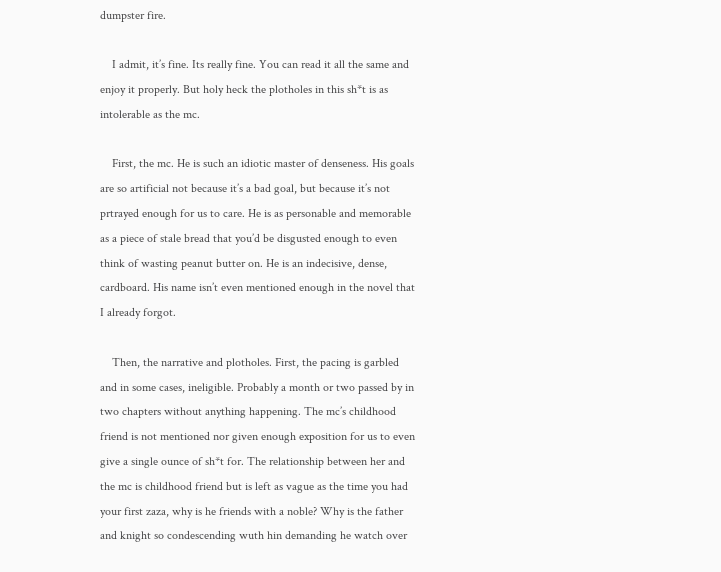dumpster fire.

    I admit, it’s fine. Its really fine. You can read it all the same and enjoy it properly. But holy heck the plotholes in this sh*t is as intolerable as the mc.

    First, the mc. He is such an idiotic master of denseness. His goals are so artificial not because it’s a bad goal, but because it’s not prtrayed enough for us to care. He is as personable and memorable as a piece of stale bread that you’d be disgusted enough to even think of wasting peanut butter on. He is an indecisive, dense, cardboard. His name isn’t even mentioned enough in the novel that I already forgot.

    Then, the narrative and plotholes. First, the pacing is garbled and in some cases, ineligible. Probably a month or two passed by in two chapters without anything happening. The mc’s childhood friend is not mentioned nor given enough exposition for us to even give a single ounce of sh*t for. The relationship between her and the mc is childhood friend but is left as vague as the time you had your first zaza, why is he friends with a noble? Why is the father and knight so condescending wuth hin demanding he watch over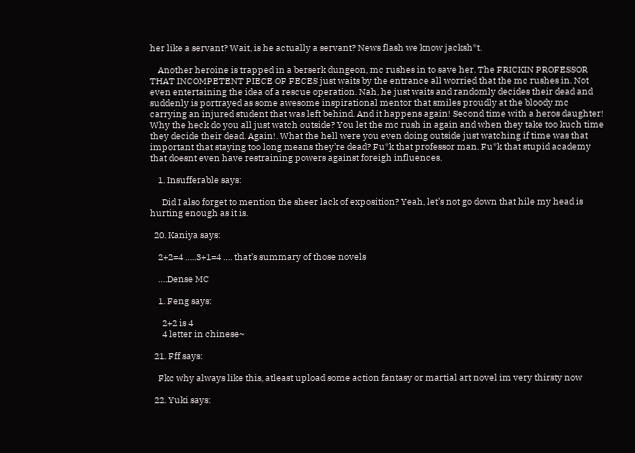her like a servant? Wait, is he actually a servant? News flash we know jacksh*t.

    Another heroine is trapped in a berserk dungeon, mc rushes in to save her. The FRICKIN PROFESSOR THAT INCOMPETENT PIECE OF FECES just waits by the entrance all worried that the mc rushes in. Not even entertaining the idea of a rescue operation. Nah, he just waits and randomly decides their dead and suddenly is portrayed as some awesome inspirational mentor that smiles proudly at the bloody mc carrying an injured student that was left behind. And it happens again! Second time with a heros daughter! Why the heck do you all just watch outside? You let the mc rush in again and when they take too kuch time they decide their dead. Again!. What the hell were you even doing outside just watching if time was that important that staying too long means they’re dead? Fu*k that professor man. Fu*k that stupid academy that doesnt even have restraining powers against foreigh influences.

    1. Insufferable says:

      Did I also forget to mention the sheer lack of exposition? Yeah, let’s not go down that hile my head is hurting enough as it is.

  20. Kaniya says:

    2+2=4 …..3+1=4 …. that’s summary of those novels

    ….Dense MC

    1. Feng says:

      2+2 is 4
      4 letter in chinese~

  21. Fff says:

    Fkc why always like this, atleast upload some action fantasy or martial art novel im very thirsty now

  22. Yuki says: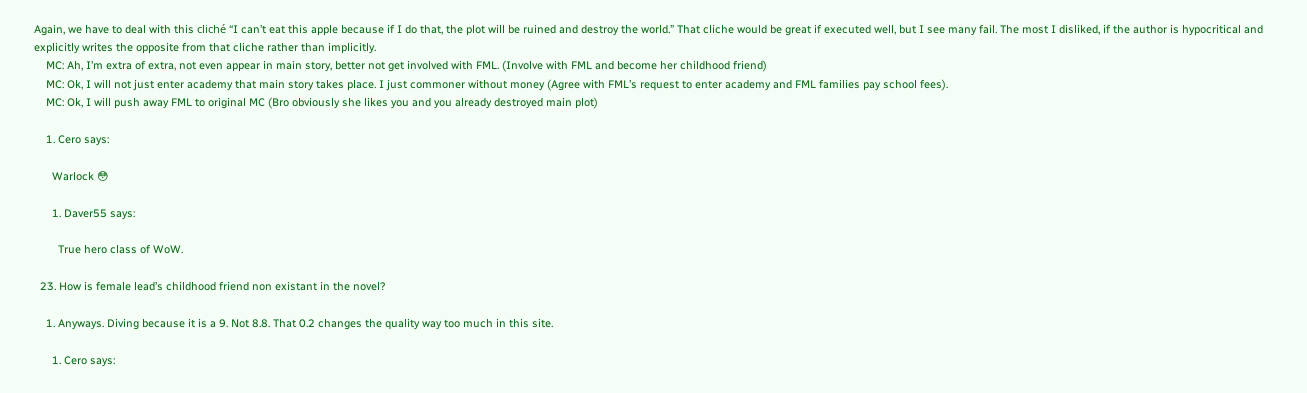Again, we have to deal with this cliché “I can’t eat this apple because if I do that, the plot will be ruined and destroy the world.” That cliche would be great if executed well, but I see many fail. The most I disliked, if the author is hypocritical and explicitly writes the opposite from that cliche rather than implicitly.
    MC: Ah, I’m extra of extra, not even appear in main story, better not get involved with FML. (Involve with FML and become her childhood friend)
    MC: Ok, I will not just enter academy that main story takes place. I just commoner without money (Agree with FML’s request to enter academy and FML families pay school fees).
    MC: Ok, I will push away FML to original MC (Bro obviously she likes you and you already destroyed main plot)

    1. Cero says:

      Warlock 😳

      1. Daver55 says:

        True hero class of WoW.

  23. How is female lead’s childhood friend non existant in the novel?

    1. Anyways. Diving because it is a 9. Not 8.8. That 0.2 changes the quality way too much in this site.

      1. Cero says: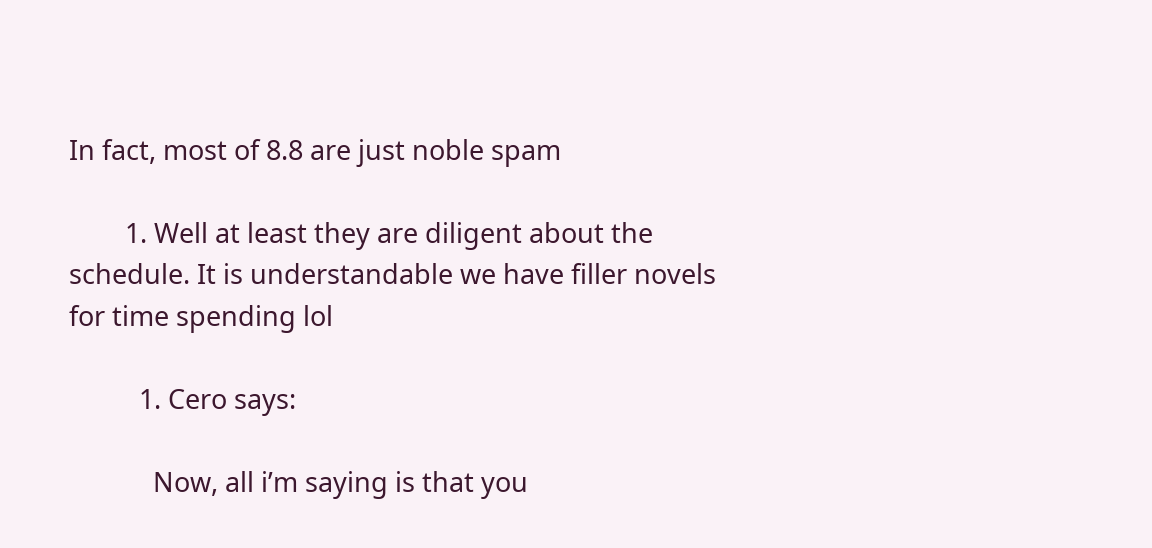In fact, most of 8.8 are just noble spam

        1. Well at least they are diligent about the schedule. It is understandable we have filler novels for time spending lol

          1. Cero says:

            Now, all i’m saying is that you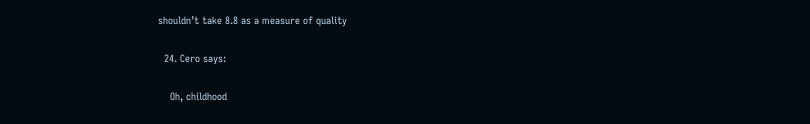shouldn’t take 8.8 as a measure of quality

  24. Cero says:

    Oh, childhood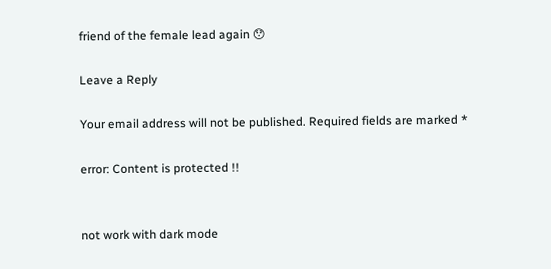friend of the female lead again 😯

Leave a Reply

Your email address will not be published. Required fields are marked *

error: Content is protected !!


not work with dark mode